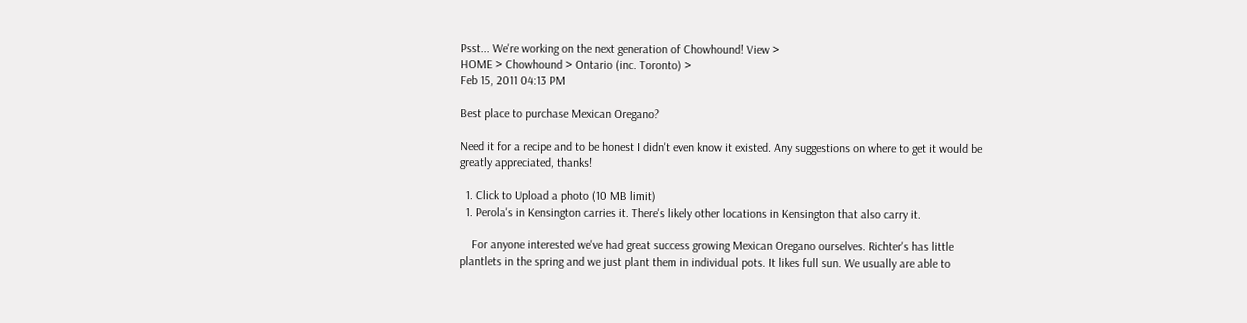Psst... We're working on the next generation of Chowhound! View >
HOME > Chowhound > Ontario (inc. Toronto) >
Feb 15, 2011 04:13 PM

Best place to purchase Mexican Oregano?

Need it for a recipe and to be honest I didn't even know it existed. Any suggestions on where to get it would be greatly appreciated, thanks!

  1. Click to Upload a photo (10 MB limit)
  1. Perola's in Kensington carries it. There's likely other locations in Kensington that also carry it.

    For anyone interested we've had great success growing Mexican Oregano ourselves. Richter's has little plantlets in the spring and we just plant them in individual pots. It likes full sun. We usually are able to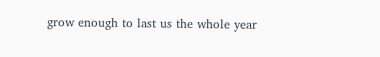grow enough to last us the whole year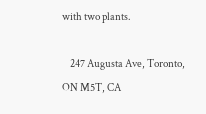with two plants.

    247 Augusta Ave, Toronto, ON M5T, CA